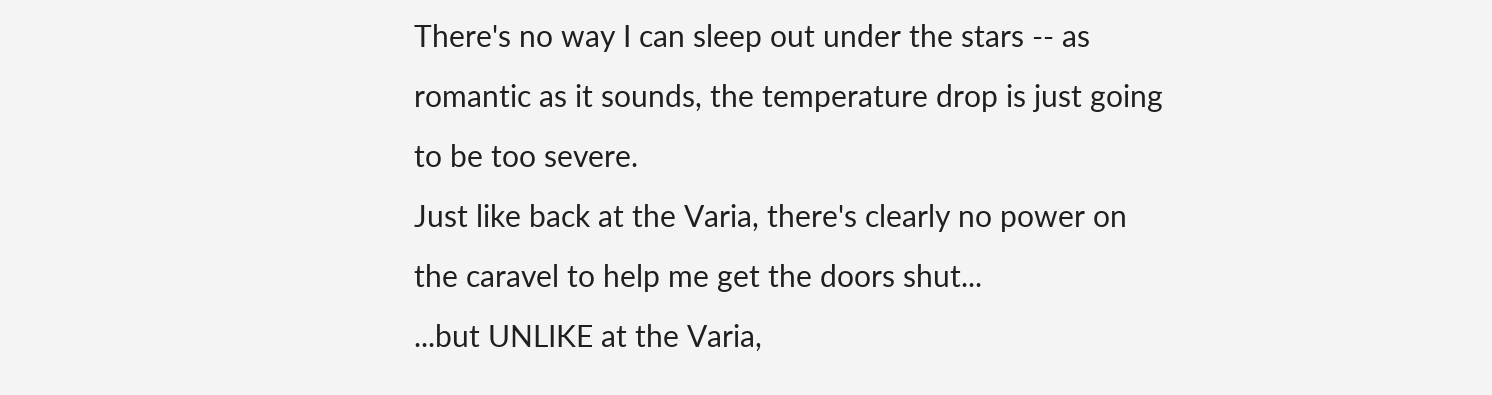There's no way I can sleep out under the stars -- as romantic as it sounds, the temperature drop is just going to be too severe.
Just like back at the Varia, there's clearly no power on the caravel to help me get the doors shut...
...but UNLIKE at the Varia,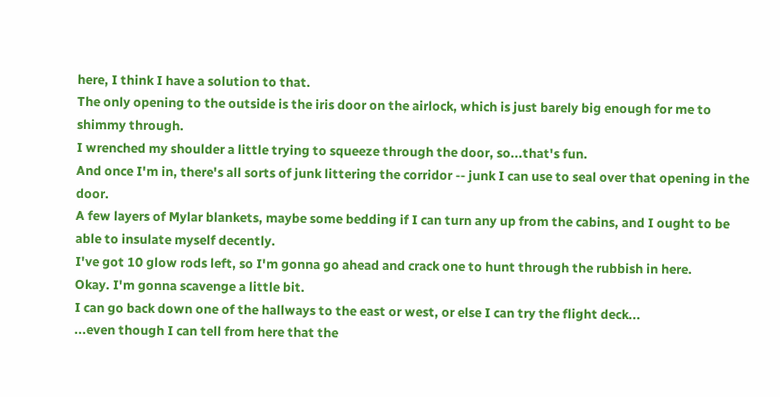here, I think I have a solution to that.
The only opening to the outside is the iris door on the airlock, which is just barely big enough for me to shimmy through.
I wrenched my shoulder a little trying to squeeze through the door, so...that's fun.
And once I'm in, there's all sorts of junk littering the corridor -- junk I can use to seal over that opening in the door.
A few layers of Mylar blankets, maybe some bedding if I can turn any up from the cabins, and I ought to be able to insulate myself decently.
I've got 10 glow rods left, so I'm gonna go ahead and crack one to hunt through the rubbish in here.
Okay. I'm gonna scavenge a little bit.
I can go back down one of the hallways to the east or west, or else I can try the flight deck...
...even though I can tell from here that the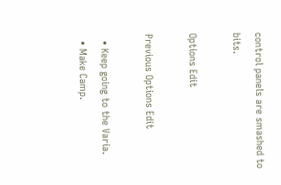control panels are smashed to bits.

Options Edit

Previous Options Edit

  • Keep going to the Varia.
  • Make Camp.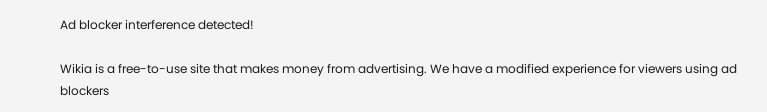Ad blocker interference detected!

Wikia is a free-to-use site that makes money from advertising. We have a modified experience for viewers using ad blockers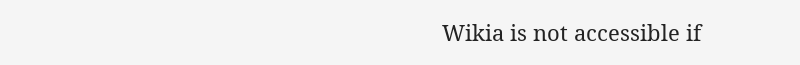Wikia is not accessible if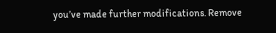you’ve made further modifications. Remove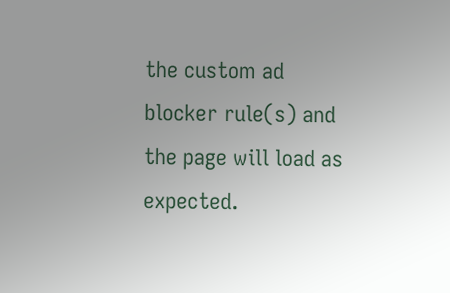the custom ad blocker rule(s) and the page will load as expected.